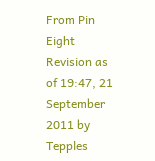From Pin Eight
Revision as of 19:47, 21 September 2011 by Tepples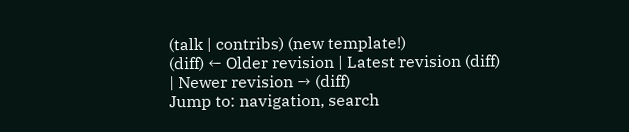(talk | contribs) (new template!)
(diff) ← Older revision | Latest revision (diff) | Newer revision → (diff)
Jump to: navigation, search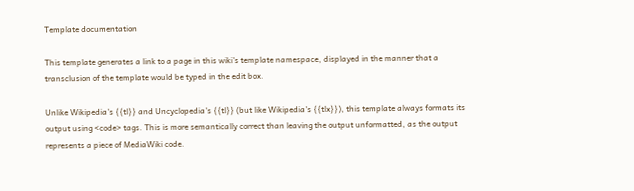Template documentation

This template generates a link to a page in this wiki's template namespace, displayed in the manner that a transclusion of the template would be typed in the edit box.

Unlike Wikipedia's {{tl}} and Uncyclopedia's {{tl}} (but like Wikipedia's {{tlx}}), this template always formats its output using <code> tags. This is more semantically correct than leaving the output unformatted, as the output represents a piece of MediaWiki code.